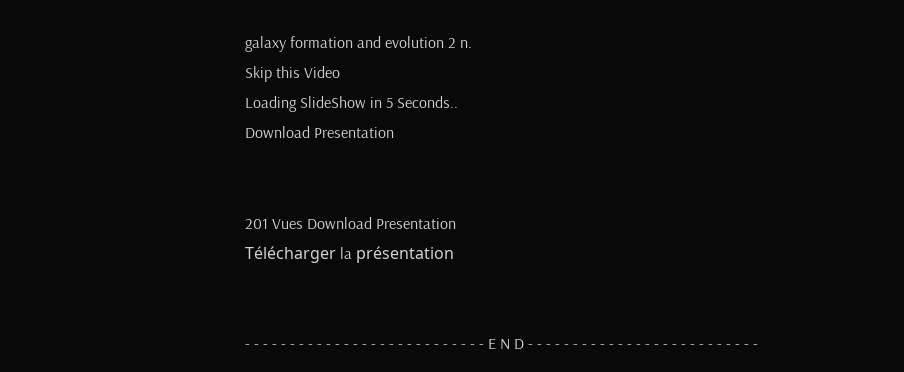galaxy formation and evolution 2 n.
Skip this Video
Loading SlideShow in 5 Seconds..
Download Presentation


201 Vues Download Presentation
Télécharger la présentation


- - - - - - - - - - - - - - - - - - - - - - - - - - - E N D - - - - - - - - - - - - - - - - - - - - - - - - - -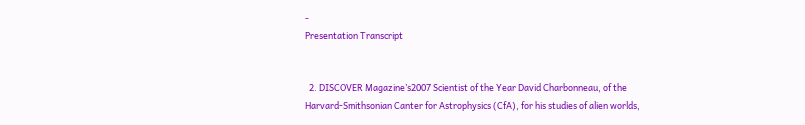-
Presentation Transcript


  2. DISCOVER Magazine’s2007 Scientist of the Year David Charbonneau, of the Harvard-Smithsonian Canter for Astrophysics (CfA), for his studies of alien worlds,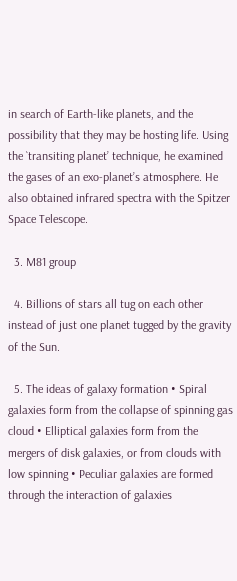in search of Earth-like planets, and the possibility that they may be hosting life. Using the `transiting planet’ technique, he examined the gases of an exo-planet’s atmosphere. He also obtained infrared spectra with the Spitzer Space Telescope.

  3. M81 group

  4. Billions of stars all tug on each other instead of just one planet tugged by the gravity of the Sun.

  5. The ideas of galaxy formation • Spiral galaxies form from the collapse of spinning gas cloud • Elliptical galaxies form from the mergers of disk galaxies, or from clouds with low spinning • Peculiar galaxies are formed through the interaction of galaxies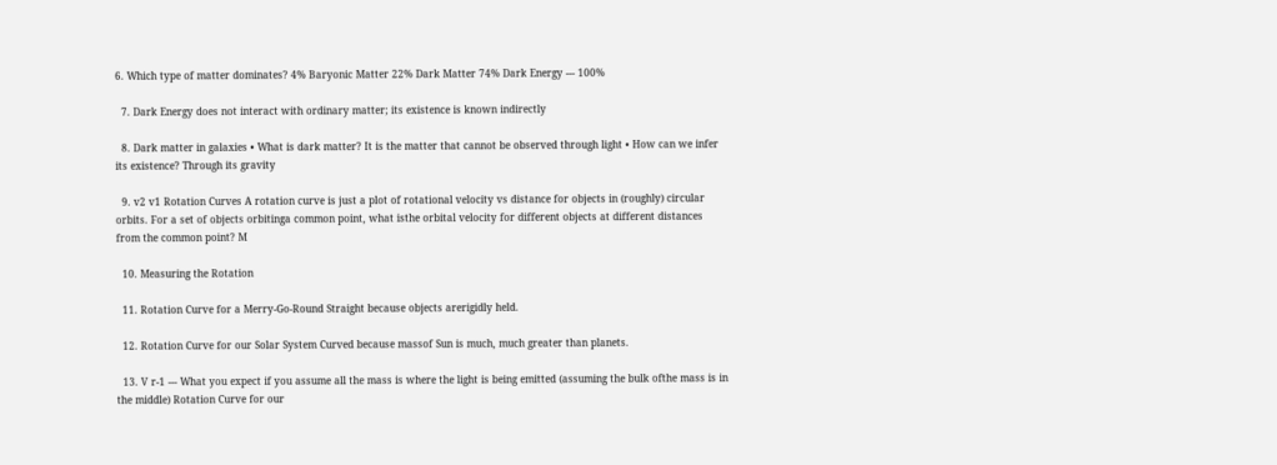6. Which type of matter dominates? 4% Baryonic Matter 22% Dark Matter 74% Dark Energy --- 100%

  7. Dark Energy does not interact with ordinary matter; its existence is known indirectly

  8. Dark matter in galaxies • What is dark matter? It is the matter that cannot be observed through light • How can we infer its existence? Through its gravity

  9. v2 v1 Rotation Curves A rotation curve is just a plot of rotational velocity vs distance for objects in (roughly) circular orbits. For a set of objects orbitinga common point, what isthe orbital velocity for different objects at different distances from the common point? M

  10. Measuring the Rotation

  11. Rotation Curve for a Merry-Go-Round Straight because objects arerigidly held.

  12. Rotation Curve for our Solar System Curved because massof Sun is much, much greater than planets.

  13. V r-1 --- What you expect if you assume all the mass is where the light is being emitted (assuming the bulk ofthe mass is in the middle) Rotation Curve for our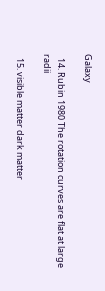Galaxy

  14. Rubin 1980 The rotation curves are flat at large radii

  15. visible matter dark matter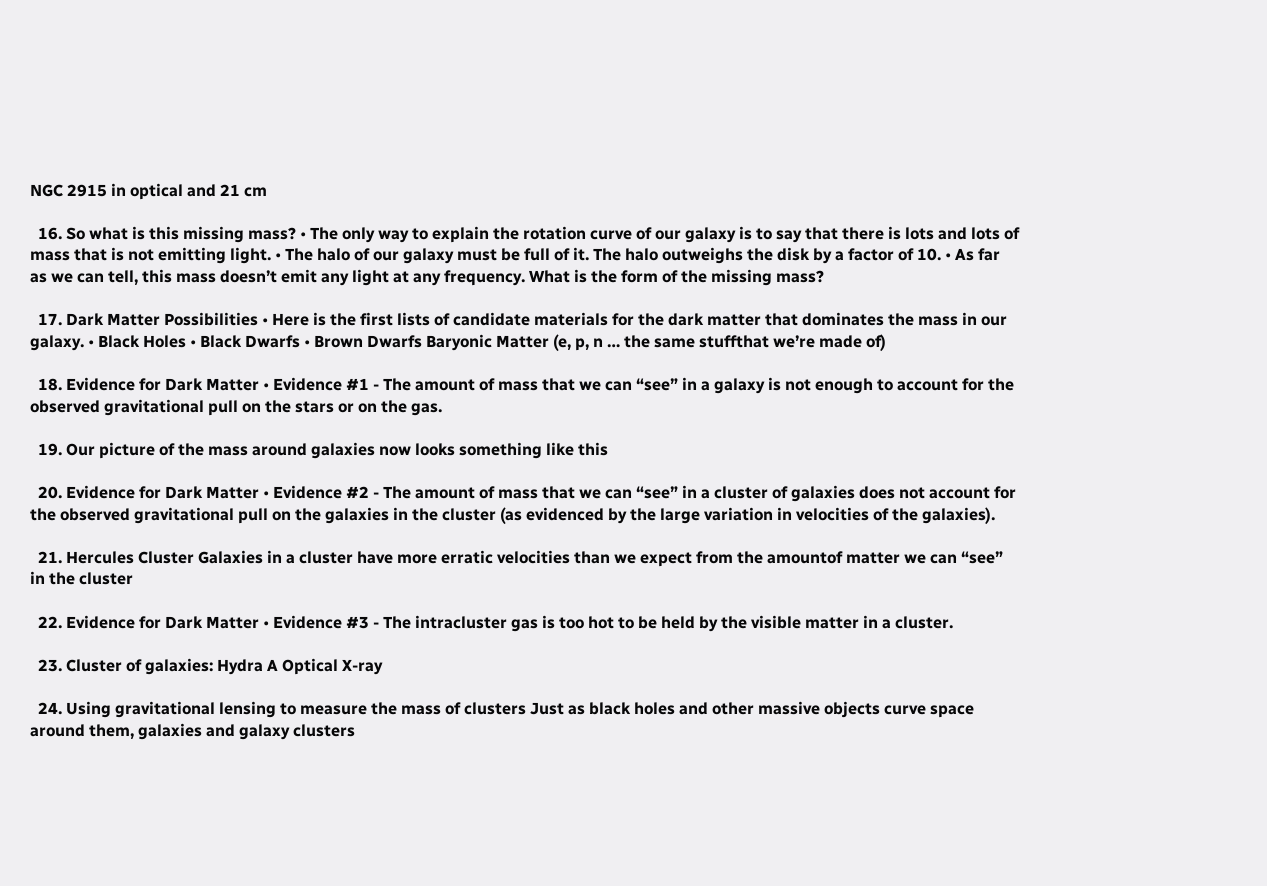NGC 2915 in optical and 21 cm

  16. So what is this missing mass? • The only way to explain the rotation curve of our galaxy is to say that there is lots and lots of mass that is not emitting light. • The halo of our galaxy must be full of it. The halo outweighs the disk by a factor of 10. • As far as we can tell, this mass doesn’t emit any light at any frequency. What is the form of the missing mass?

  17. Dark Matter Possibilities • Here is the first lists of candidate materials for the dark matter that dominates the mass in our galaxy. • Black Holes • Black Dwarfs • Brown Dwarfs Baryonic Matter (e, p, n … the same stuffthat we’re made of)

  18. Evidence for Dark Matter • Evidence #1 - The amount of mass that we can “see” in a galaxy is not enough to account for the observed gravitational pull on the stars or on the gas.

  19. Our picture of the mass around galaxies now looks something like this

  20. Evidence for Dark Matter • Evidence #2 - The amount of mass that we can “see” in a cluster of galaxies does not account for the observed gravitational pull on the galaxies in the cluster (as evidenced by the large variation in velocities of the galaxies).

  21. Hercules Cluster Galaxies in a cluster have more erratic velocities than we expect from the amountof matter we can “see” in the cluster

  22. Evidence for Dark Matter • Evidence #3 - The intracluster gas is too hot to be held by the visible matter in a cluster.

  23. Cluster of galaxies: Hydra A Optical X-ray

  24. Using gravitational lensing to measure the mass of clusters Just as black holes and other massive objects curve space around them, galaxies and galaxy clusters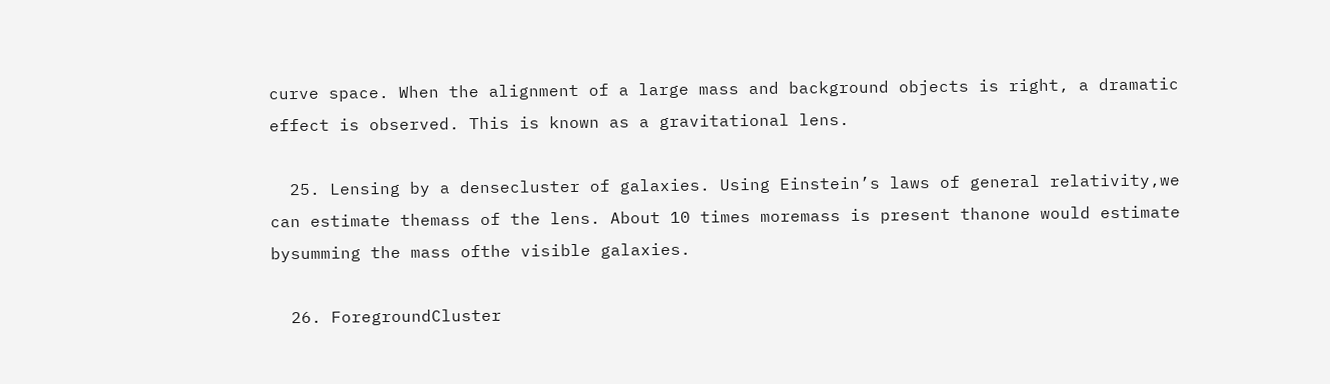curve space. When the alignment of a large mass and background objects is right, a dramatic effect is observed. This is known as a gravitational lens.

  25. Lensing by a densecluster of galaxies. Using Einstein’s laws of general relativity,we can estimate themass of the lens. About 10 times moremass is present thanone would estimate bysumming the mass ofthe visible galaxies.

  26. ForegroundCluster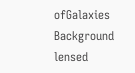ofGalaxies Background lensed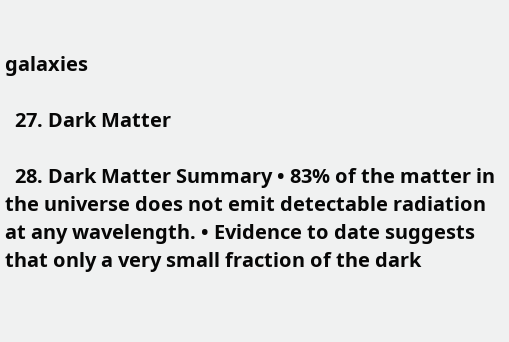galaxies

  27. Dark Matter

  28. Dark Matter Summary • 83% of the matter in the universe does not emit detectable radiation at any wavelength. • Evidence to date suggests that only a very small fraction of the dark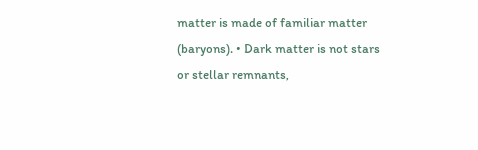matter is made of familiar matter (baryons). • Dark matter is not stars or stellar remnants,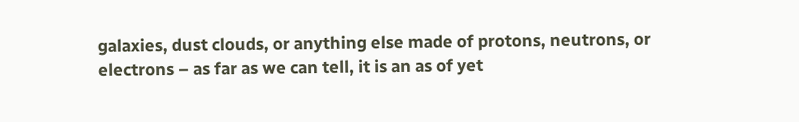galaxies, dust clouds, or anything else made of protons, neutrons, or electrons – as far as we can tell, it is an as of yet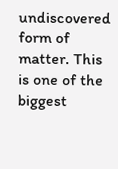undiscovered form of matter. This is one of the biggest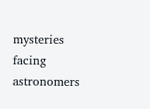mysteries facing astronomers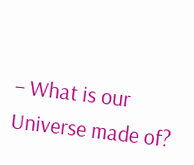– What is our Universe made of?